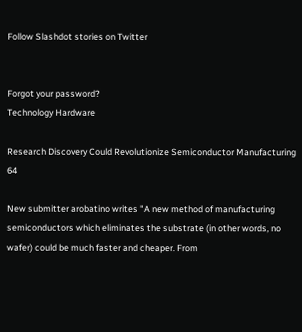Follow Slashdot stories on Twitter


Forgot your password?
Technology Hardware

Research Discovery Could Revolutionize Semiconductor Manufacturing 64

New submitter arobatino writes "A new method of manufacturing semiconductors which eliminates the substrate (in other words, no wafer) could be much faster and cheaper. From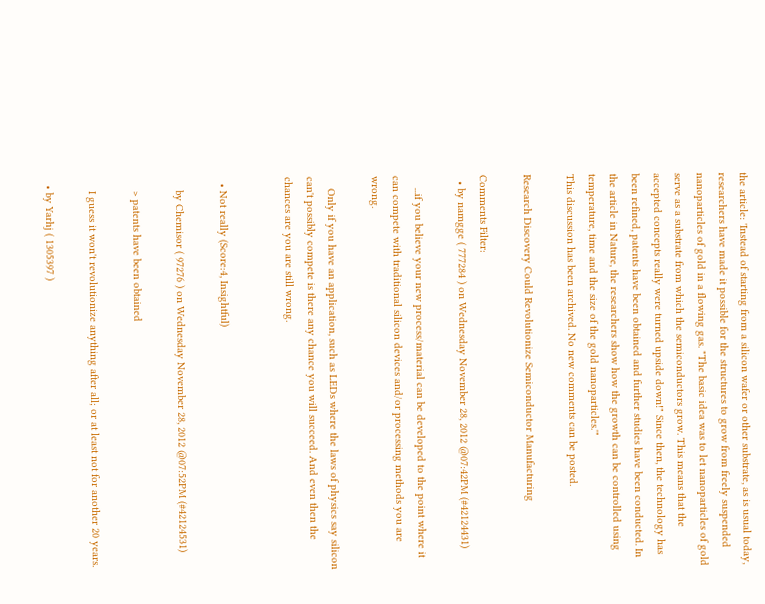the article: 'Instead of starting from a silicon wafer or other substrate, as is usual today, researchers have made it possible for the structures to grow from freely suspended nanoparticles of gold in a flowing gas. "The basic idea was to let nanoparticles of gold serve as a substrate from which the semiconductors grow. This means that the accepted concepts really were turned upside down!" Since then, the technology has been refined, patents have been obtained and further studies have been conducted. In the article in Nature, the researchers show how the growth can be controlled using temperature, time and the size of the gold nanoparticles.'"
This discussion has been archived. No new comments can be posted.

Research Discovery Could Revolutionize Semiconductor Manufacturing

Comments Filter:
  • by namgge ( 777284 ) on Wednesday November 28, 2012 @07:42PM (#42124431)

    ...if you believe your new process/material can be developed to the point where it can compete with traditional silicon devices and/or processing methods you are wrong.

    Only if you have an application, such as LEDs where the laws of physics say silicon can't possibly compete is there any chance you will succeed. And even then the chances are you are still wrong.


  • Not really (Score:4, Insightful)

    by Chemisor ( 97276 ) on Wednesday November 28, 2012 @07:52PM (#42124531)

    > patents have been obtained

    I guess it won't revolutionize anything after all; or at least not for another 20 years.

  • by Yarhj ( 1305397 )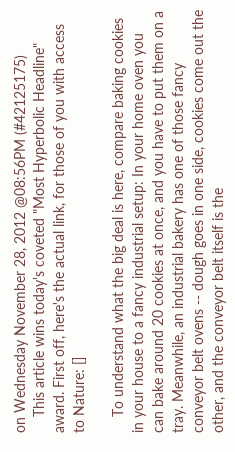on Wednesday November 28, 2012 @08:56PM (#42125175)
    This article wins today's coveted "Most Hyperbolic Headline" award. First off, here's the actual link, for those of you with access to Nature: []

    To understand what the big deal is here, compare baking cookies in your house to a fancy industrial setup: In your home oven you can bake around 20 cookies at once, and you have to put them on a tray. Meanwhile, an industrial bakery has one of those fancy conveyor belt ovens -- dough goes in one side, cookies come out the other, and the conveyor belt itself is the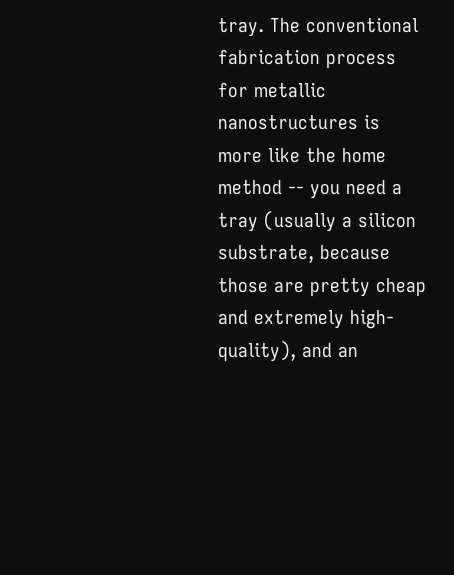tray. The conventional fabrication process for metallic nanostructures is more like the home method -- you need a tray (usually a silicon substrate, because those are pretty cheap and extremely high-quality), and an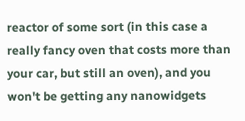reactor of some sort (in this case a really fancy oven that costs more than your car, but still an oven), and you won't be getting any nanowidgets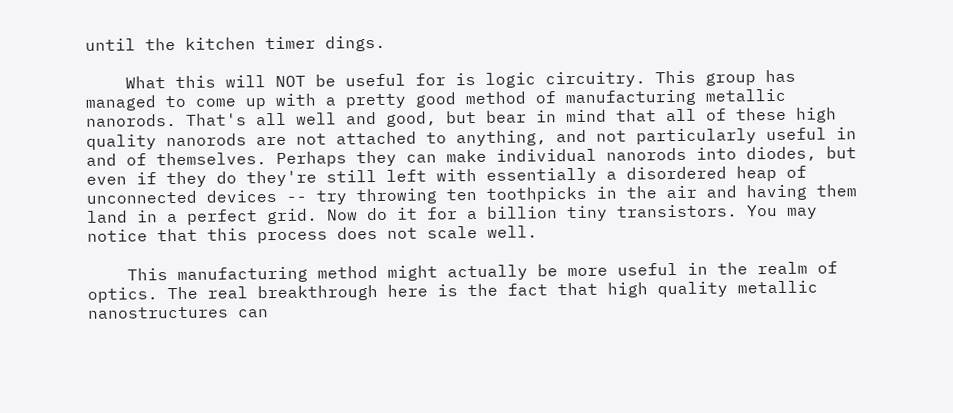until the kitchen timer dings.

    What this will NOT be useful for is logic circuitry. This group has managed to come up with a pretty good method of manufacturing metallic nanorods. That's all well and good, but bear in mind that all of these high quality nanorods are not attached to anything, and not particularly useful in and of themselves. Perhaps they can make individual nanorods into diodes, but even if they do they're still left with essentially a disordered heap of unconnected devices -- try throwing ten toothpicks in the air and having them land in a perfect grid. Now do it for a billion tiny transistors. You may notice that this process does not scale well.

    This manufacturing method might actually be more useful in the realm of optics. The real breakthrough here is the fact that high quality metallic nanostructures can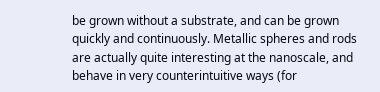be grown without a substrate, and can be grown quickly and continuously. Metallic spheres and rods are actually quite interesting at the nanoscale, and behave in very counterintuitive ways (for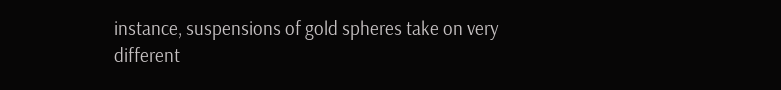instance, suspensions of gold spheres take on very different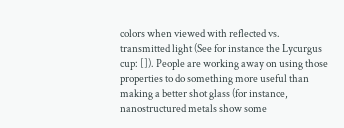colors when viewed with reflected vs. transmitted light (See for instance the Lycurgus cup: []). People are working away on using those properties to do something more useful than making a better shot glass (for instance, nanostructured metals show some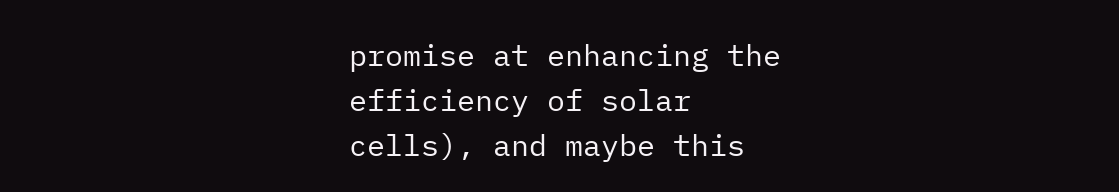promise at enhancing the efficiency of solar cells), and maybe this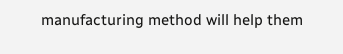manufacturing method will help them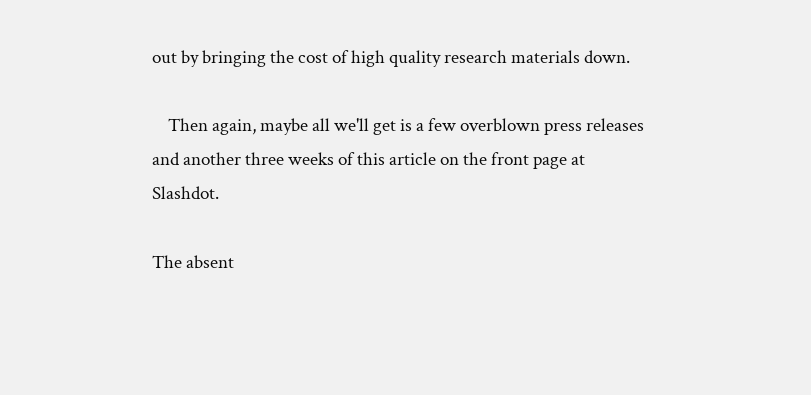out by bringing the cost of high quality research materials down.

    Then again, maybe all we'll get is a few overblown press releases and another three weeks of this article on the front page at Slashdot.

The absent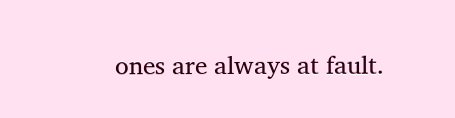ones are always at fault.